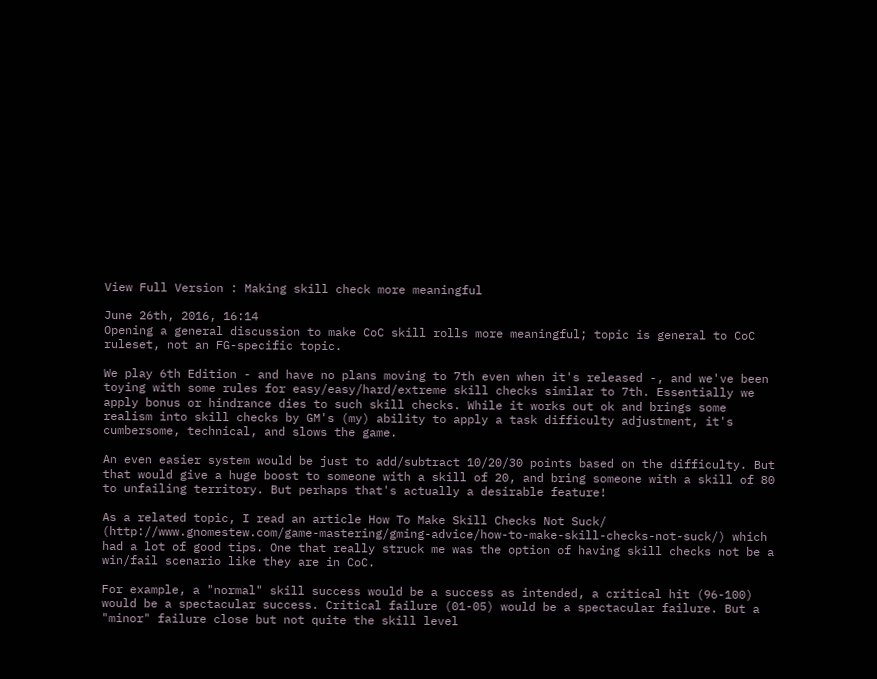View Full Version : Making skill check more meaningful

June 26th, 2016, 16:14
Opening a general discussion to make CoC skill rolls more meaningful; topic is general to CoC ruleset, not an FG-specific topic.

We play 6th Edition - and have no plans moving to 7th even when it's released -, and we've been toying with some rules for easy/easy/hard/extreme skill checks similar to 7th. Essentially we apply bonus or hindrance dies to such skill checks. While it works out ok and brings some realism into skill checks by GM's (my) ability to apply a task difficulty adjustment, it's cumbersome, technical, and slows the game.

An even easier system would be just to add/subtract 10/20/30 points based on the difficulty. But that would give a huge boost to someone with a skill of 20, and bring someone with a skill of 80 to unfailing territory. But perhaps that's actually a desirable feature!

As a related topic, I read an article How To Make Skill Checks Not Suck/ (http://www.gnomestew.com/game-mastering/gming-advice/how-to-make-skill-checks-not-suck/) which had a lot of good tips. One that really struck me was the option of having skill checks not be a win/fail scenario like they are in CoC.

For example, a "normal" skill success would be a success as intended, a critical hit (96-100) would be a spectacular success. Critical failure (01-05) would be a spectacular failure. But a "minor" failure close but not quite the skill level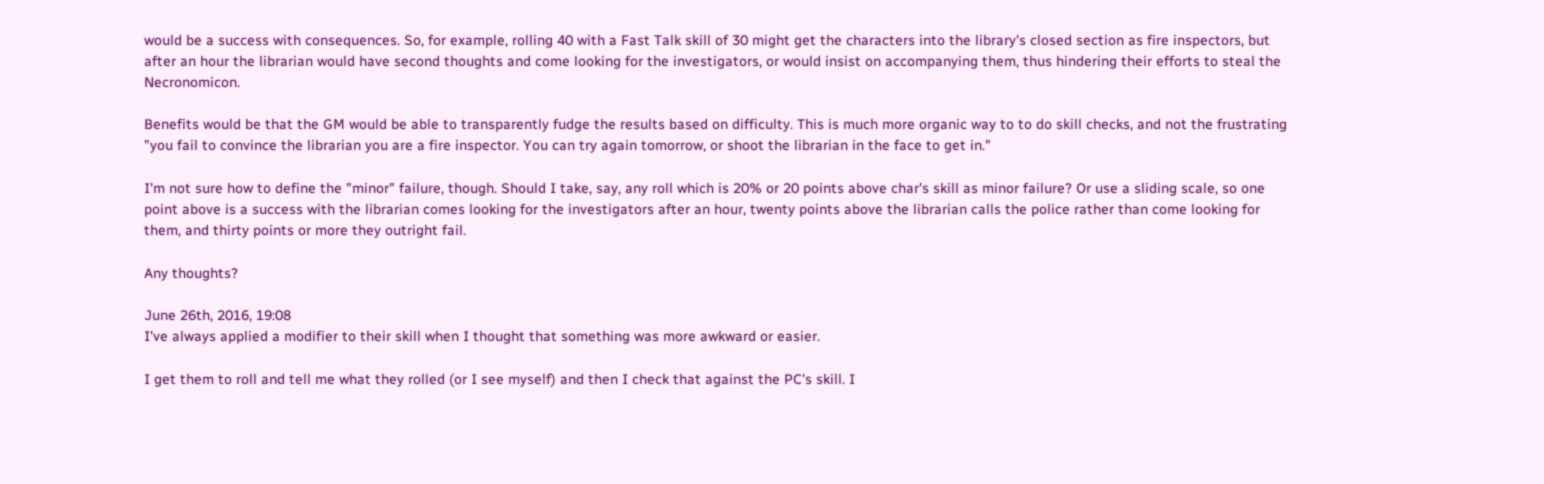would be a success with consequences. So, for example, rolling 40 with a Fast Talk skill of 30 might get the characters into the library's closed section as fire inspectors, but after an hour the librarian would have second thoughts and come looking for the investigators, or would insist on accompanying them, thus hindering their efforts to steal the Necronomicon.

Benefits would be that the GM would be able to transparently fudge the results based on difficulty. This is much more organic way to to do skill checks, and not the frustrating "you fail to convince the librarian you are a fire inspector. You can try again tomorrow, or shoot the librarian in the face to get in."

I'm not sure how to define the "minor" failure, though. Should I take, say, any roll which is 20% or 20 points above char's skill as minor failure? Or use a sliding scale, so one point above is a success with the librarian comes looking for the investigators after an hour, twenty points above the librarian calls the police rather than come looking for them, and thirty points or more they outright fail.

Any thoughts?

June 26th, 2016, 19:08
I've always applied a modifier to their skill when I thought that something was more awkward or easier.

I get them to roll and tell me what they rolled (or I see myself) and then I check that against the PC's skill. I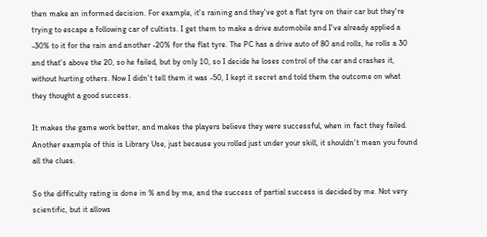then make an informed decision. For example, it's raining and they've got a flat tyre on their car but they're trying to escape a following car of cultists. I get them to make a drive automobile and I've already applied a -30% to it for the rain and another -20% for the flat tyre. The PC has a drive auto of 80 and rolls, he rolls a 30 and that's above the 20, so he failed, but by only 10, so I decide he loses control of the car and crashes it, without hurting others. Now I didn't tell them it was -50, I kept it secret and told them the outcome on what they thought a good success.

It makes the game work better, and makes the players believe they were successful, when in fact they failed. Another example of this is Library Use, just because you rolled just under your skill, it shouldn't mean you found all the clues.

So the difficulty rating is done in % and by me, and the success of partial success is decided by me. Not very scientific, but it allows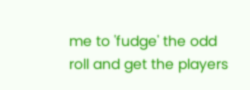me to 'fudge' the odd roll and get the players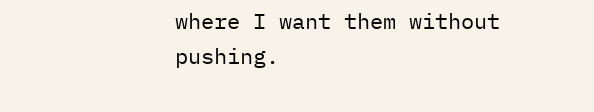where I want them without pushing.